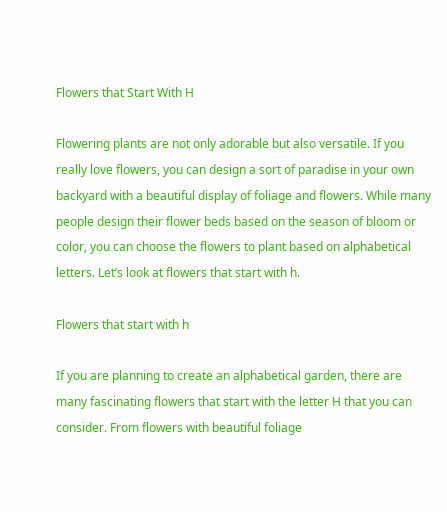Flowers that Start With H

Flowering plants are not only adorable but also versatile. If you really love flowers, you can design a sort of paradise in your own backyard with a beautiful display of foliage and flowers. While many people design their flower beds based on the season of bloom or color, you can choose the flowers to plant based on alphabetical letters. Let’s look at flowers that start with h.

Flowers that start with h

If you are planning to create an alphabetical garden, there are many fascinating flowers that start with the letter H that you can consider. From flowers with beautiful foliage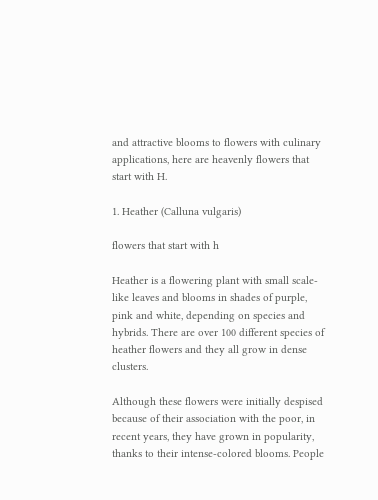and attractive blooms to flowers with culinary applications, here are heavenly flowers that start with H.

1. Heather (Calluna vulgaris)

flowers that start with h

Heather is a flowering plant with small scale-like leaves and blooms in shades of purple, pink and white, depending on species and hybrids. There are over 100 different species of heather flowers and they all grow in dense clusters.

Although these flowers were initially despised because of their association with the poor, in recent years, they have grown in popularity, thanks to their intense-colored blooms. People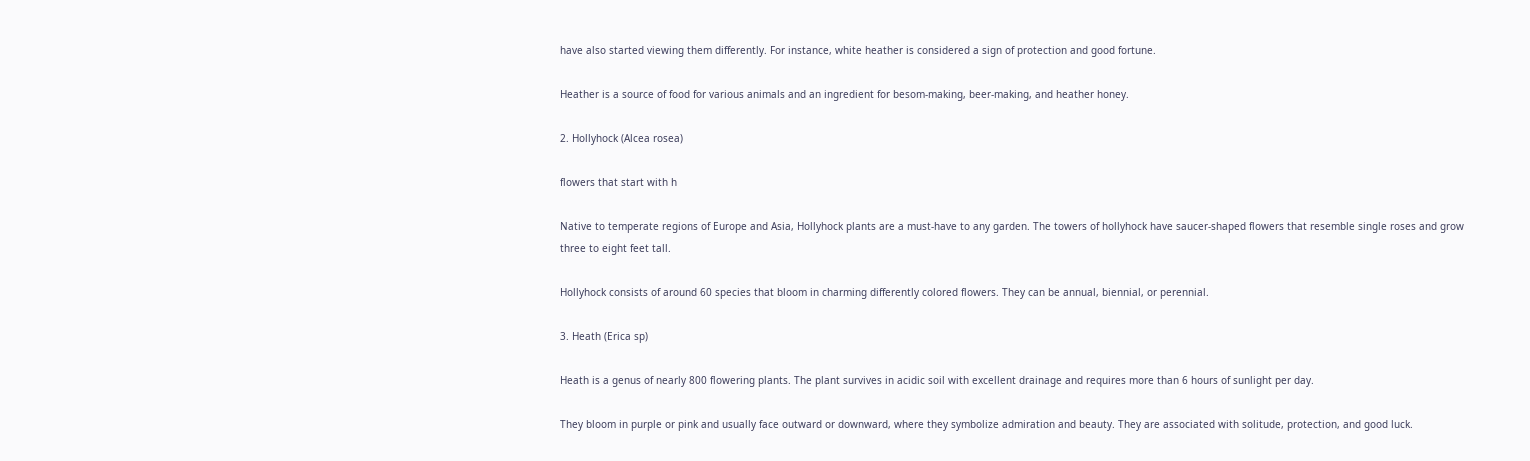have also started viewing them differently. For instance, white heather is considered a sign of protection and good fortune.

Heather is a source of food for various animals and an ingredient for besom-making, beer-making, and heather honey.

2. Hollyhock (Alcea rosea)

flowers that start with h

Native to temperate regions of Europe and Asia, Hollyhock plants are a must-have to any garden. The towers of hollyhock have saucer-shaped flowers that resemble single roses and grow three to eight feet tall.

Hollyhock consists of around 60 species that bloom in charming differently colored flowers. They can be annual, biennial, or perennial.

3. Heath (Erica sp)

Heath is a genus of nearly 800 flowering plants. The plant survives in acidic soil with excellent drainage and requires more than 6 hours of sunlight per day.

They bloom in purple or pink and usually face outward or downward, where they symbolize admiration and beauty. They are associated with solitude, protection, and good luck.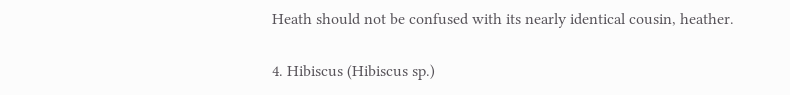Heath should not be confused with its nearly identical cousin, heather.

4. Hibiscus (Hibiscus sp.)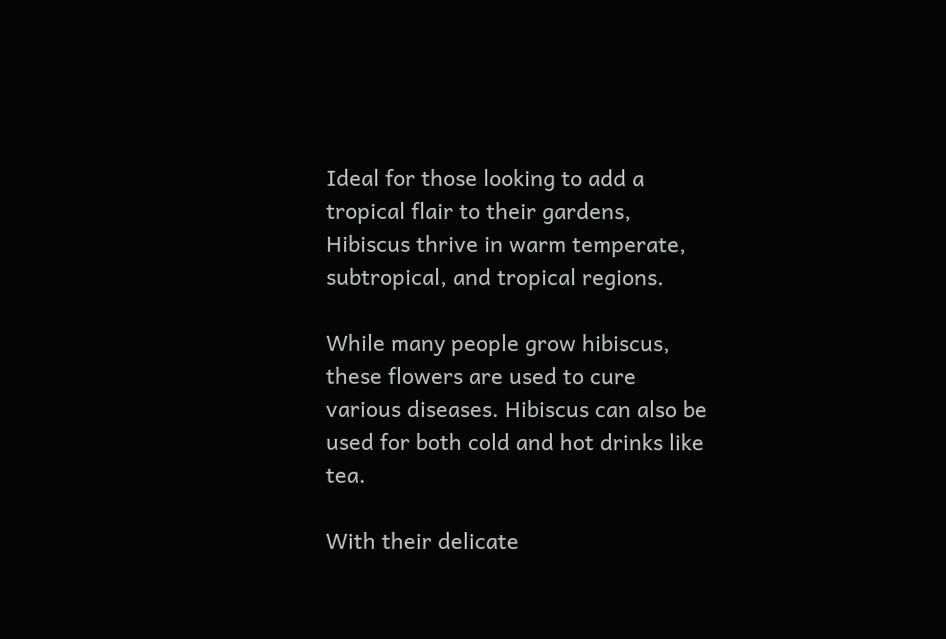Ideal for those looking to add a tropical flair to their gardens, Hibiscus thrive in warm temperate, subtropical, and tropical regions.

While many people grow hibiscus, these flowers are used to cure various diseases. Hibiscus can also be used for both cold and hot drinks like tea.

With their delicate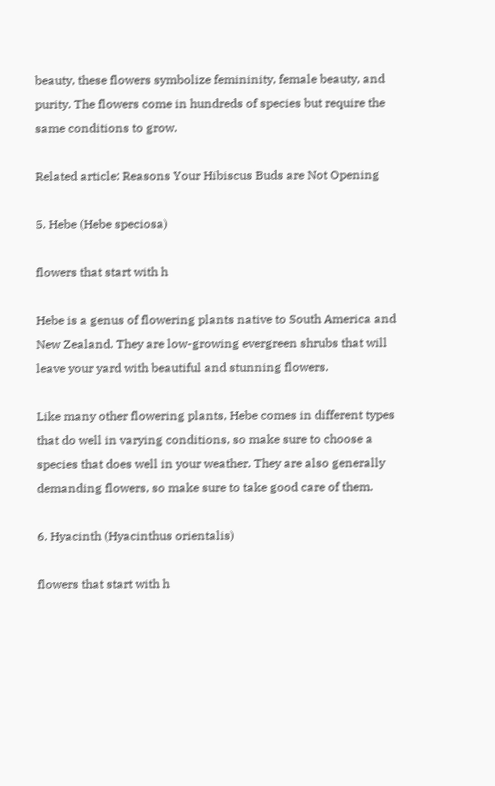beauty, these flowers symbolize femininity, female beauty, and purity. The flowers come in hundreds of species but require the same conditions to grow.

Related article: Reasons Your Hibiscus Buds are Not Opening

5. Hebe (Hebe speciosa)

flowers that start with h

Hebe is a genus of flowering plants native to South America and New Zealand. They are low-growing evergreen shrubs that will leave your yard with beautiful and stunning flowers.

Like many other flowering plants, Hebe comes in different types that do well in varying conditions, so make sure to choose a species that does well in your weather. They are also generally demanding flowers, so make sure to take good care of them.

6. Hyacinth (Hyacinthus orientalis)

flowers that start with h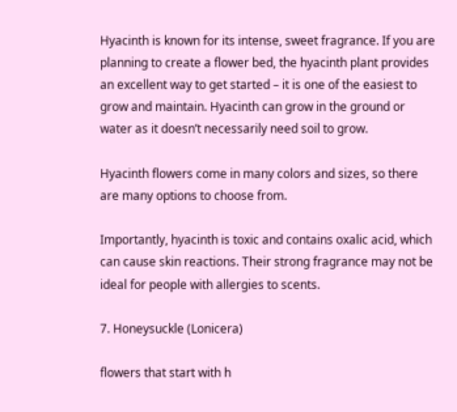Hyacinth is known for its intense, sweet fragrance. If you are planning to create a flower bed, the hyacinth plant provides an excellent way to get started – it is one of the easiest to grow and maintain. Hyacinth can grow in the ground or water as it doesn’t necessarily need soil to grow.

Hyacinth flowers come in many colors and sizes, so there are many options to choose from.

Importantly, hyacinth is toxic and contains oxalic acid, which can cause skin reactions. Their strong fragrance may not be ideal for people with allergies to scents.

7. Honeysuckle (Lonicera)

flowers that start with h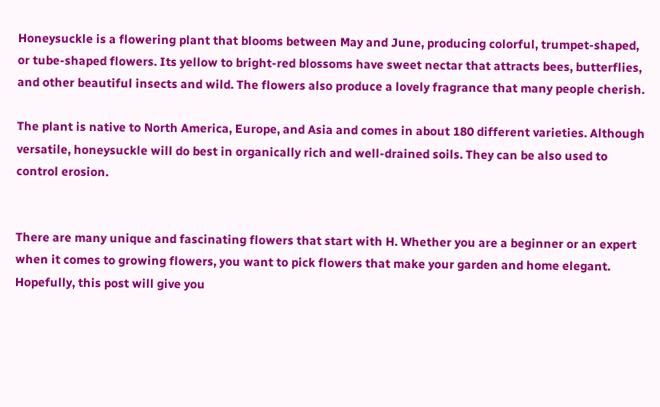Honeysuckle is a flowering plant that blooms between May and June, producing colorful, trumpet-shaped, or tube-shaped flowers. Its yellow to bright-red blossoms have sweet nectar that attracts bees, butterflies, and other beautiful insects and wild. The flowers also produce a lovely fragrance that many people cherish.

The plant is native to North America, Europe, and Asia and comes in about 180 different varieties. Although versatile, honeysuckle will do best in organically rich and well-drained soils. They can be also used to control erosion.


There are many unique and fascinating flowers that start with H. Whether you are a beginner or an expert when it comes to growing flowers, you want to pick flowers that make your garden and home elegant. Hopefully, this post will give you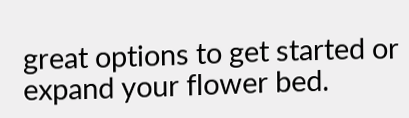great options to get started or expand your flower bed.